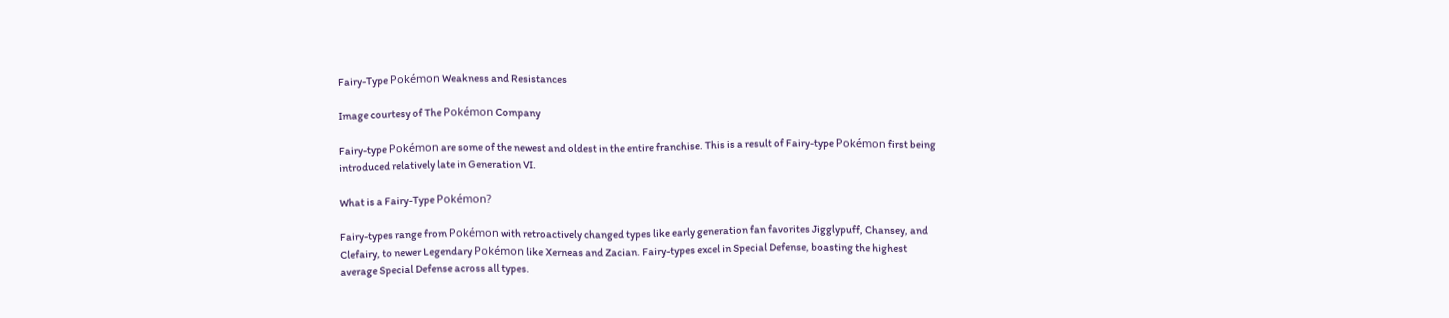Fairy-Type Pokémon Weakness and Resistances

Image courtesy of The Pokémon Company

Fairy-type Pokémon are some of the newest and oldest in the entire franchise. This is a result of Fairy-type Pokémon first being introduced relatively late in Generation VI.

What is a Fairy-Type Pokémon?

Fairy-types range from Pokémon with retroactively changed types like early generation fan favorites Jigglypuff, Chansey, and Clefairy, to newer Legendary Pokémon like Xerneas and Zacian. Fairy-types excel in Special Defense, boasting the highest average Special Defense across all types.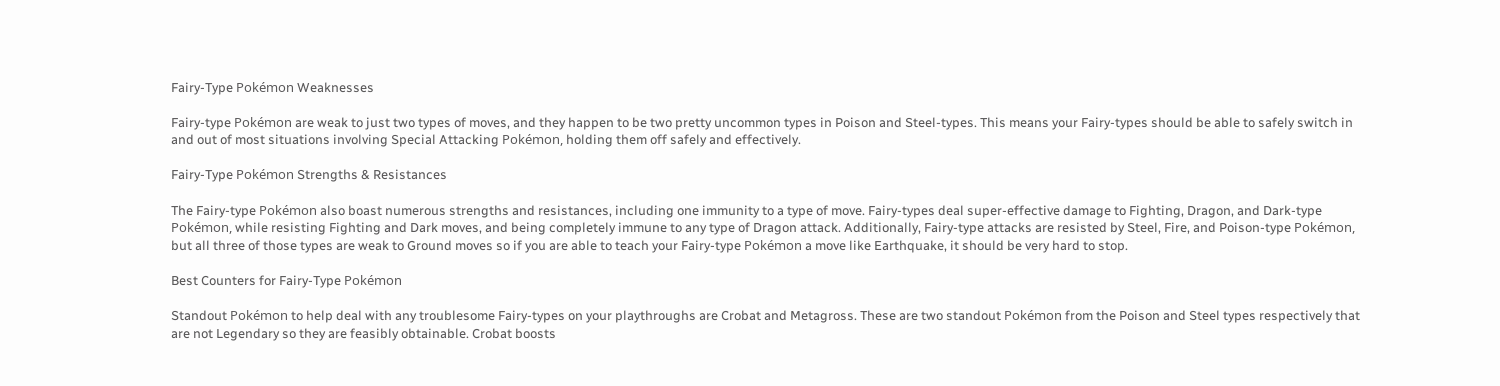Fairy-Type Pokémon Weaknesses

Fairy-type Pokémon are weak to just two types of moves, and they happen to be two pretty uncommon types in Poison and Steel-types. This means your Fairy-types should be able to safely switch in and out of most situations involving Special Attacking Pokémon, holding them off safely and effectively.

Fairy-Type Pokémon Strengths & Resistances

The Fairy-type Pokémon also boast numerous strengths and resistances, including one immunity to a type of move. Fairy-types deal super-effective damage to Fighting, Dragon, and Dark-type Pokémon, while resisting Fighting and Dark moves, and being completely immune to any type of Dragon attack. Additionally, Fairy-type attacks are resisted by Steel, Fire, and Poison-type Pokémon, but all three of those types are weak to Ground moves so if you are able to teach your Fairy-type Pokémon a move like Earthquake, it should be very hard to stop.

Best Counters for Fairy-Type Pokémon

Standout Pokémon to help deal with any troublesome Fairy-types on your playthroughs are Crobat and Metagross. These are two standout Pokémon from the Poison and Steel types respectively that are not Legendary so they are feasibly obtainable. Crobat boosts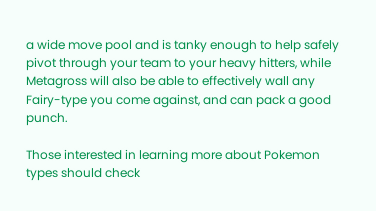a wide move pool and is tanky enough to help safely pivot through your team to your heavy hitters, while Metagross will also be able to effectively wall any Fairy-type you come against, and can pack a good punch.

Those interested in learning more about Pokemon types should check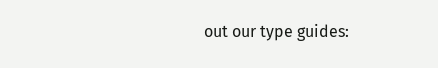out our type guides: